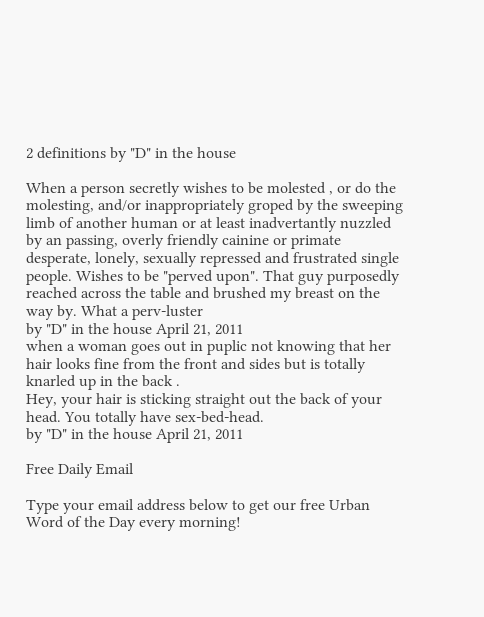2 definitions by "D" in the house

When a person secretly wishes to be molested , or do the molesting, and/or inappropriately groped by the sweeping limb of another human or at least inadvertantly nuzzled by an passing, overly friendly cainine or primate
desperate, lonely, sexually repressed and frustrated single people. Wishes to be "perved upon". That guy purposedly reached across the table and brushed my breast on the way by. What a perv-luster
by "D" in the house April 21, 2011
when a woman goes out in puplic not knowing that her hair looks fine from the front and sides but is totally knarled up in the back .
Hey, your hair is sticking straight out the back of your head. You totally have sex-bed-head.
by "D" in the house April 21, 2011

Free Daily Email

Type your email address below to get our free Urban Word of the Day every morning!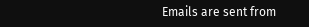Emails are sent from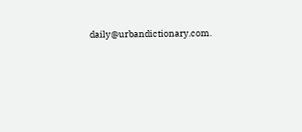daily@urbandictionary.com.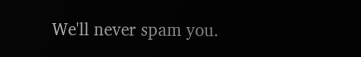We'll never spam you.